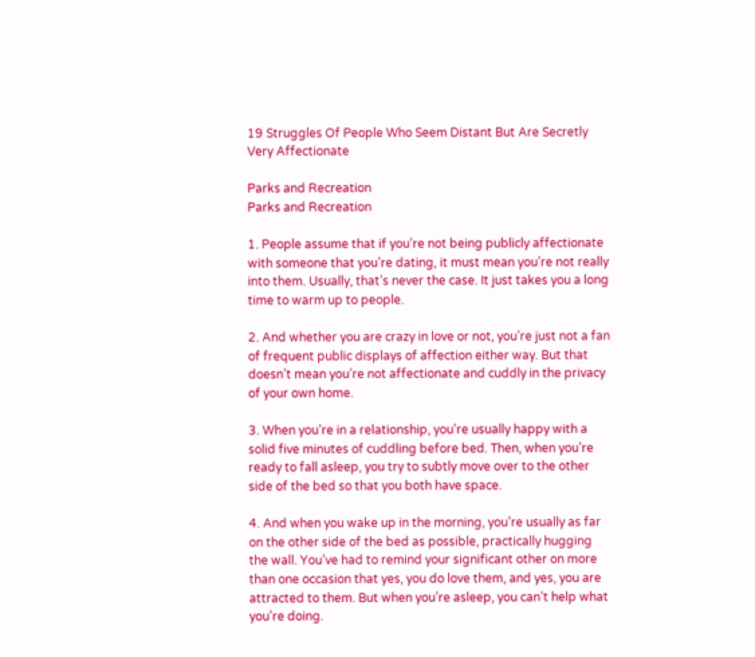19 Struggles Of People Who Seem Distant But Are Secretly Very Affectionate

Parks and Recreation
Parks and Recreation

1. People assume that if you’re not being publicly affectionate with someone that you’re dating, it must mean you’re not really into them. Usually, that’s never the case. It just takes you a long time to warm up to people.

2. And whether you are crazy in love or not, you’re just not a fan of frequent public displays of affection either way. But that doesn’t mean you’re not affectionate and cuddly in the privacy of your own home.

3. When you’re in a relationship, you’re usually happy with a solid five minutes of cuddling before bed. Then, when you’re ready to fall asleep, you try to subtly move over to the other side of the bed so that you both have space.

4. And when you wake up in the morning, you’re usually as far on the other side of the bed as possible, practically hugging the wall. You’ve had to remind your significant other on more than one occasion that yes, you do love them, and yes, you are attracted to them. But when you’re asleep, you can’t help what you’re doing.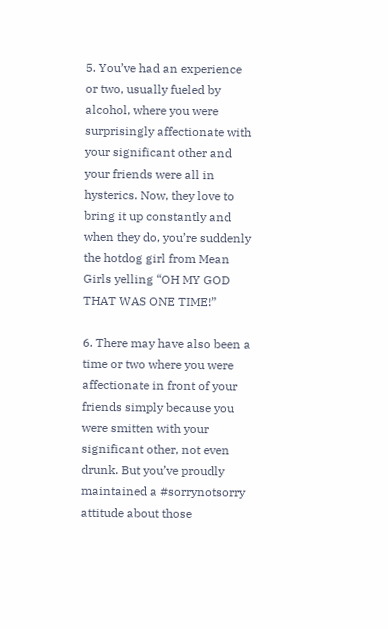5. You’ve had an experience or two, usually fueled by alcohol, where you were surprisingly affectionate with your significant other and your friends were all in hysterics. Now, they love to bring it up constantly and when they do, you’re suddenly the hotdog girl from Mean Girls yelling “OH MY GOD THAT WAS ONE TIME!”

6. There may have also been a time or two where you were affectionate in front of your friends simply because you were smitten with your significant other, not even drunk. But you’ve proudly maintained a #sorrynotsorry attitude about those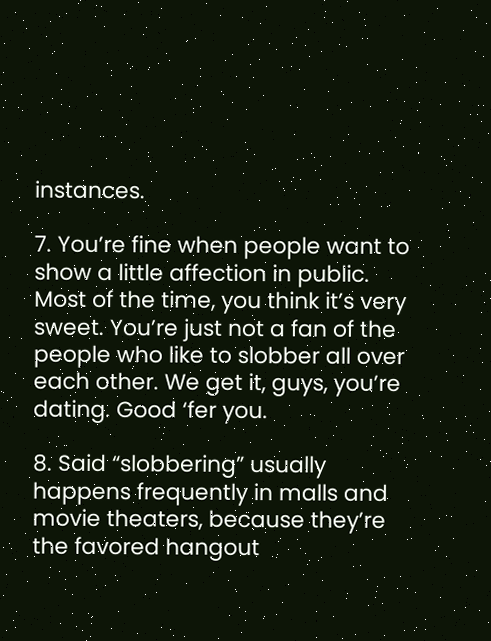instances.

7. You’re fine when people want to show a little affection in public. Most of the time, you think it’s very sweet. You’re just not a fan of the people who like to slobber all over each other. We get it, guys, you’re dating. Good ‘fer you.

8. Said “slobbering” usually happens frequently in malls and movie theaters, because they’re the favored hangout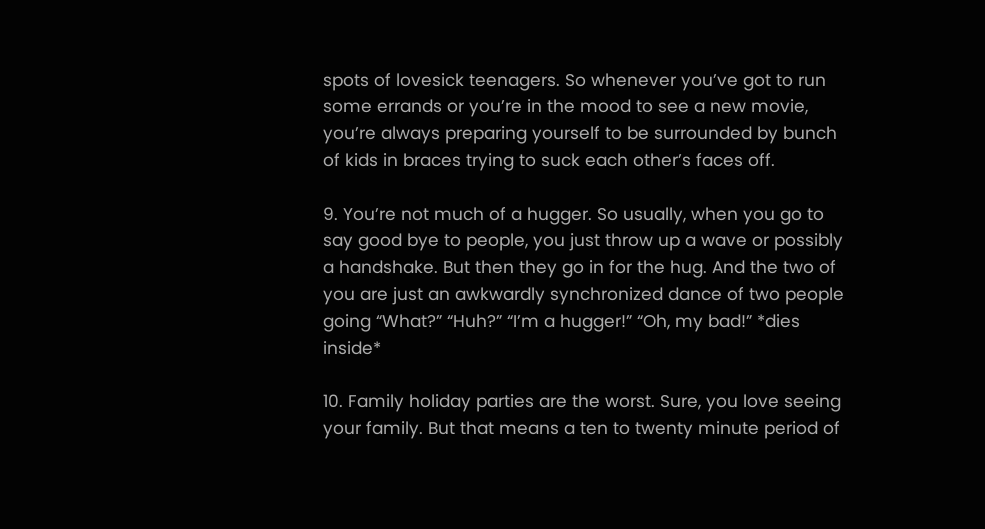spots of lovesick teenagers. So whenever you’ve got to run some errands or you’re in the mood to see a new movie, you’re always preparing yourself to be surrounded by bunch of kids in braces trying to suck each other’s faces off.

9. You’re not much of a hugger. So usually, when you go to say good bye to people, you just throw up a wave or possibly a handshake. But then they go in for the hug. And the two of you are just an awkwardly synchronized dance of two people going “What?” “Huh?” “I’m a hugger!” “Oh, my bad!” *dies inside*

10. Family holiday parties are the worst. Sure, you love seeing your family. But that means a ten to twenty minute period of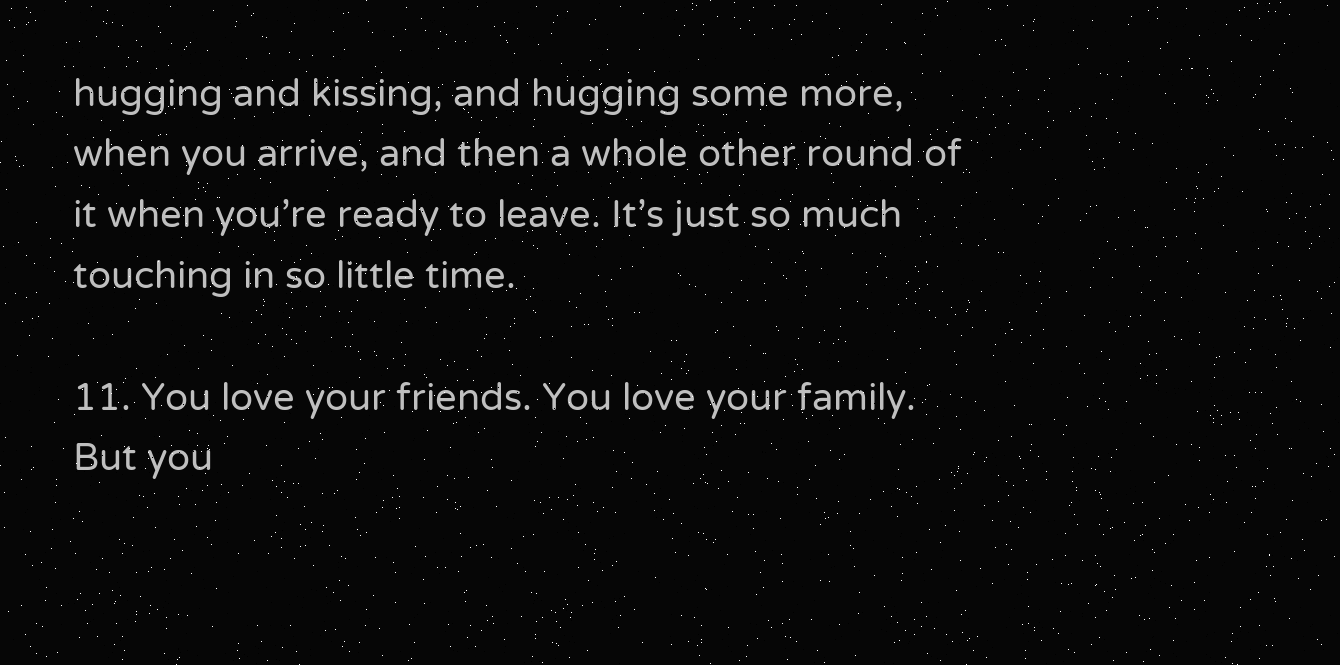hugging and kissing, and hugging some more, when you arrive, and then a whole other round of it when you’re ready to leave. It’s just so much touching in so little time.

11. You love your friends. You love your family. But you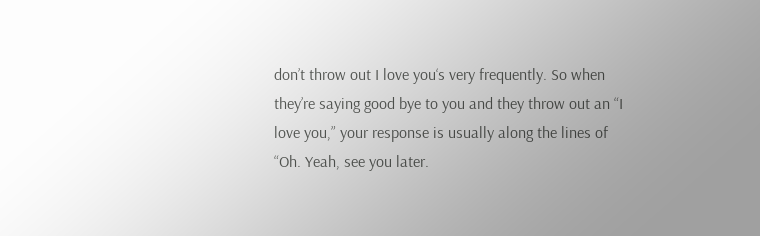don’t throw out I love you‘s very frequently. So when they’re saying good bye to you and they throw out an “I love you,” your response is usually along the lines of “Oh. Yeah, see you later.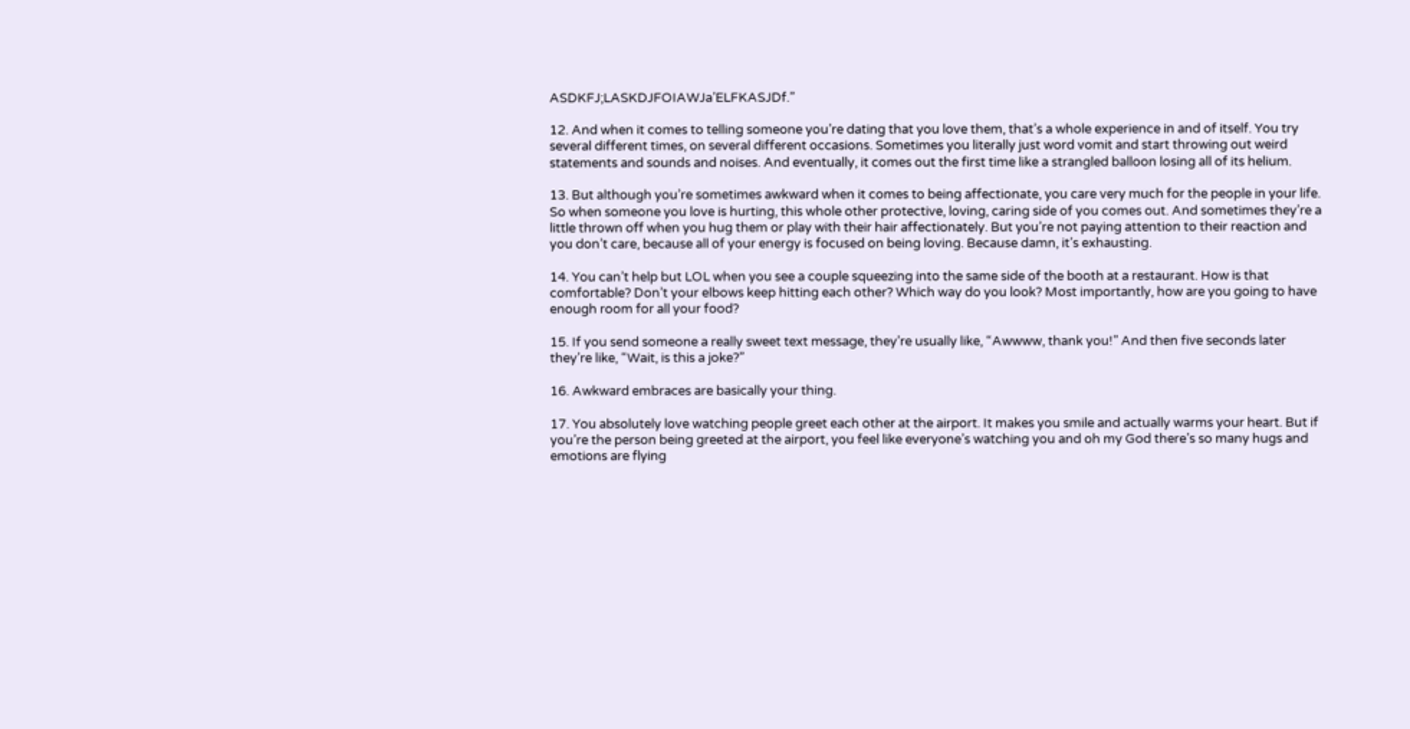ASDKFJ;LASKDJFOIAWJa’ELFKASJDf.”

12. And when it comes to telling someone you’re dating that you love them, that’s a whole experience in and of itself. You try several different times, on several different occasions. Sometimes you literally just word vomit and start throwing out weird statements and sounds and noises. And eventually, it comes out the first time like a strangled balloon losing all of its helium.

13. But although you’re sometimes awkward when it comes to being affectionate, you care very much for the people in your life. So when someone you love is hurting, this whole other protective, loving, caring side of you comes out. And sometimes they’re a little thrown off when you hug them or play with their hair affectionately. But you’re not paying attention to their reaction and you don’t care, because all of your energy is focused on being loving. Because damn, it’s exhausting.

14. You can’t help but LOL when you see a couple squeezing into the same side of the booth at a restaurant. How is that comfortable? Don’t your elbows keep hitting each other? Which way do you look? Most importantly, how are you going to have enough room for all your food?

15. If you send someone a really sweet text message, they’re usually like, “Awwww, thank you!” And then five seconds later they’re like, “Wait, is this a joke?”

16. Awkward embraces are basically your thing.

17. You absolutely love watching people greet each other at the airport. It makes you smile and actually warms your heart. But if you’re the person being greeted at the airport, you feel like everyone’s watching you and oh my God there’s so many hugs and emotions are flying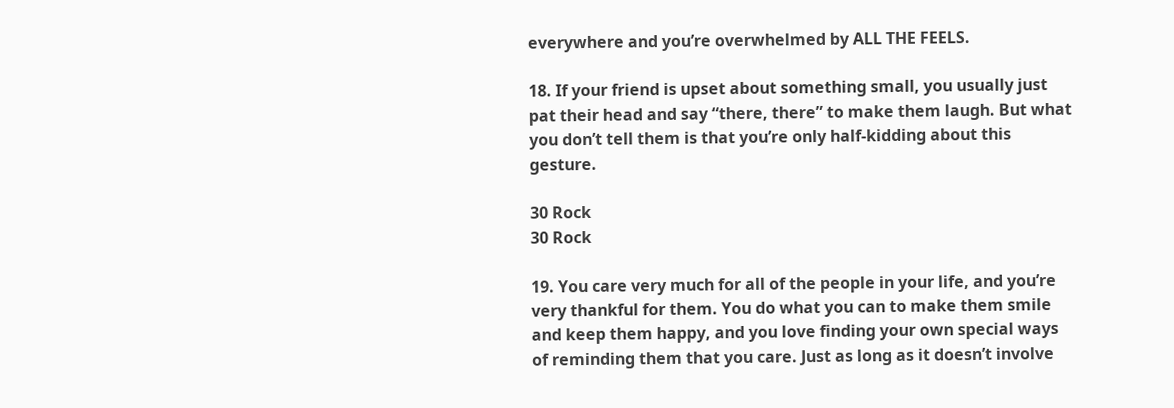everywhere and you’re overwhelmed by ALL THE FEELS.

18. If your friend is upset about something small, you usually just pat their head and say “there, there” to make them laugh. But what you don’t tell them is that you’re only half-kidding about this gesture.

30 Rock
30 Rock

19. You care very much for all of the people in your life, and you’re very thankful for them. You do what you can to make them smile and keep them happy, and you love finding your own special ways of reminding them that you care. Just as long as it doesn’t involve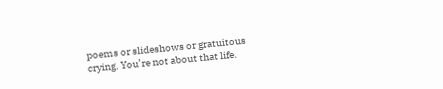poems or slideshows or gratuitous crying. You’re not about that life.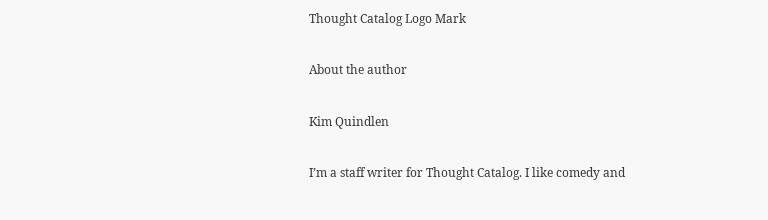Thought Catalog Logo Mark

About the author

Kim Quindlen

I’m a staff writer for Thought Catalog. I like comedy and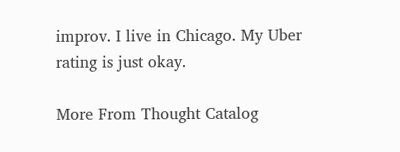improv. I live in Chicago. My Uber rating is just okay.

More From Thought Catalog